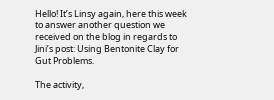Hello! It’s Linsy again, here this week to answer another question we received on the blog in regards to Jini’s post: Using Bentonite Clay for Gut Problems.

The activity,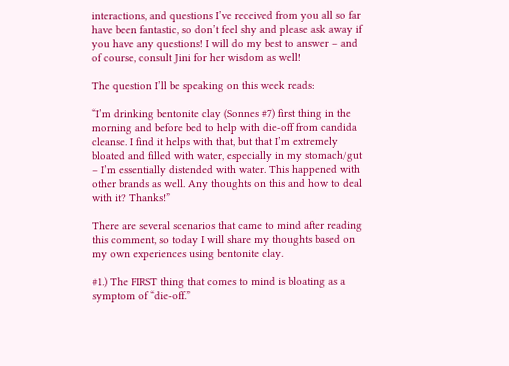interactions, and questions I’ve received from you all so far have been fantastic, so don’t feel shy and please ask away if you have any questions! I will do my best to answer – and of course, consult Jini for her wisdom as well!

The question I’ll be speaking on this week reads:

“I’m drinking bentonite clay (Sonnes #7) first thing in the morning and before bed to help with die-off from candida cleanse. I find it helps with that, but that I’m extremely bloated and filled with water, especially in my stomach/gut – I’m essentially distended with water. This happened with other brands as well. Any thoughts on this and how to deal with it? Thanks!”

There are several scenarios that came to mind after reading this comment, so today I will share my thoughts based on my own experiences using bentonite clay.

#1.) The FIRST thing that comes to mind is bloating as a symptom of “die-off.”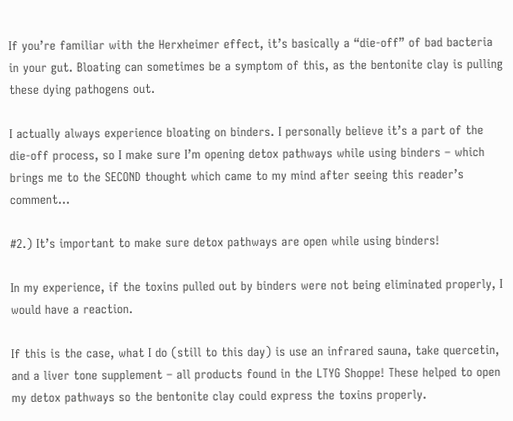If you’re familiar with the Herxheimer effect, it’s basically a “die-off” of bad bacteria in your gut. Bloating can sometimes be a symptom of this, as the bentonite clay is pulling these dying pathogens out.

I actually always experience bloating on binders. I personally believe it’s a part of the die-off process, so I make sure I’m opening detox pathways while using binders – which brings me to the SECOND thought which came to my mind after seeing this reader’s comment…

#2.) It’s important to make sure detox pathways are open while using binders!

In my experience, if the toxins pulled out by binders were not being eliminated properly, I would have a reaction.

If this is the case, what I do (still to this day) is use an infrared sauna, take quercetin, and a liver tone supplement – all products found in the LTYG Shoppe! These helped to open my detox pathways so the bentonite clay could express the toxins properly.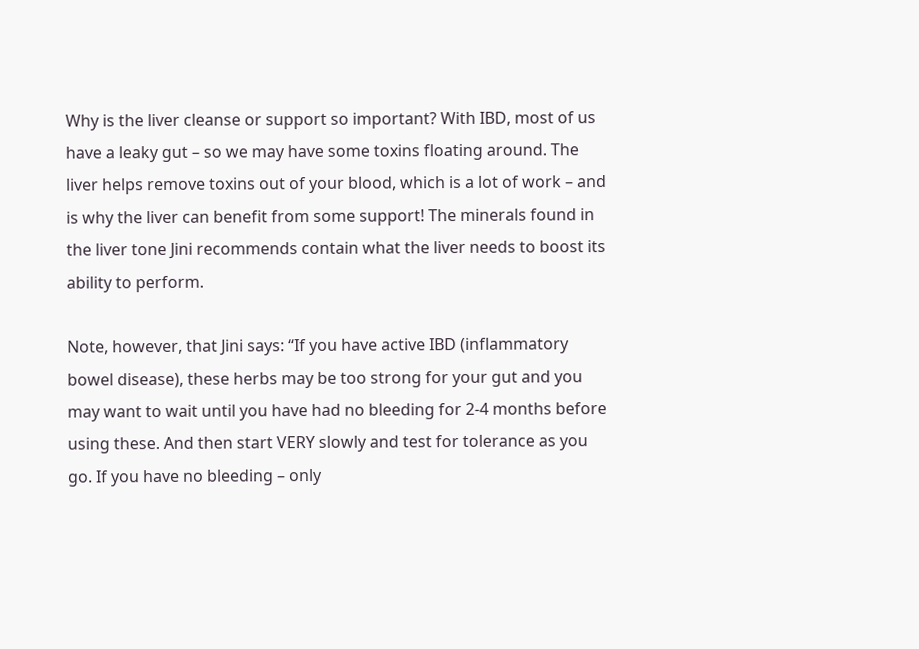Why is the liver cleanse or support so important? With IBD, most of us have a leaky gut – so we may have some toxins floating around. The liver helps remove toxins out of your blood, which is a lot of work – and is why the liver can benefit from some support! The minerals found in the liver tone Jini recommends contain what the liver needs to boost its ability to perform.

Note, however, that Jini says: “If you have active IBD (inflammatory bowel disease), these herbs may be too strong for your gut and you may want to wait until you have had no bleeding for 2-4 months before using these. And then start VERY slowly and test for tolerance as you go. If you have no bleeding – only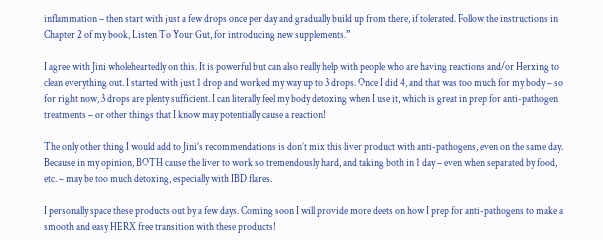inflammation – then start with just a few drops once per day and gradually build up from there, if tolerated. Follow the instructions in Chapter 2 of my book, Listen To Your Gut, for introducing new supplements.”

I agree with Jini wholeheartedly on this. It is powerful but can also really help with people who are having reactions and/or Herxing to clean everything out. I started with just 1 drop and worked my way up to 3 drops. Once I did 4, and that was too much for my body – so for right now, 3 drops are plenty sufficient. I can literally feel my body detoxing when I use it, which is great in prep for anti-pathogen treatments – or other things that I know may potentially cause a reaction!

The only other thing I would add to Jini’s recommendations is don’t mix this liver product with anti-pathogens, even on the same day. Because in my opinion, BOTH cause the liver to work so tremendously hard, and taking both in 1 day – even when separated by food, etc. – may be too much detoxing, especially with IBD flares.

I personally space these products out by a few days. Coming soon I will provide more deets on how I prep for anti-pathogens to make a smooth and easy HERX free transition with these products!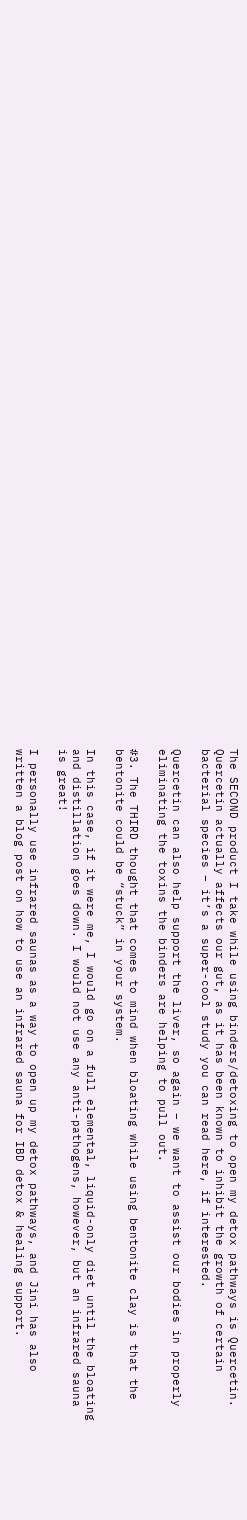The SECOND product I take while using binders/detoxing to open my detox pathways is Quercetin. Quercetin actually affects our gut, as it has been known to inhibit the growth of certain bacterial species – it’s a super-cool study you can read here, if interested.

Quercetin can also help support the liver, so again – we want to assist our bodies in properly eliminating the toxins the binders are helping to pull out.

#3. The THIRD thought that comes to mind when bloating while using bentonite clay is that the bentonite could be “stuck” in your system.

In this case, if it were me, I would go on a full elemental, liquid-only diet until the bloating and distillation goes down. I would not use any anti-pathogens, however, but an infrared sauna is great!

I personally use infrared saunas as a way to open up my detox pathways, and Jini has also written a blog post on how to use an infrared sauna for IBD detox & healing support.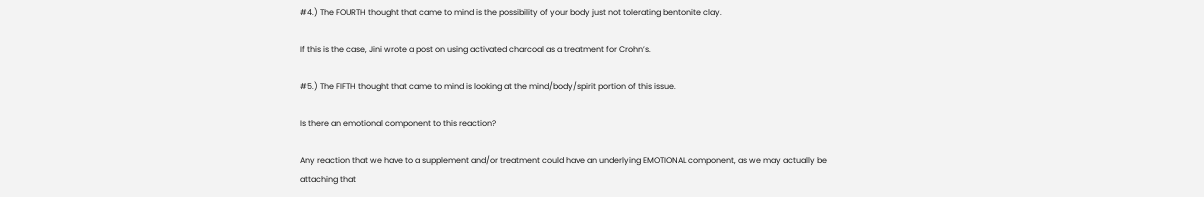#4.) The FOURTH thought that came to mind is the possibility of your body just not tolerating bentonite clay.

If this is the case, Jini wrote a post on using activated charcoal as a treatment for Crohn’s.

#5.) The FIFTH thought that came to mind is looking at the mind/body/spirit portion of this issue.

Is there an emotional component to this reaction?

Any reaction that we have to a supplement and/or treatment could have an underlying EMOTIONAL component, as we may actually be attaching that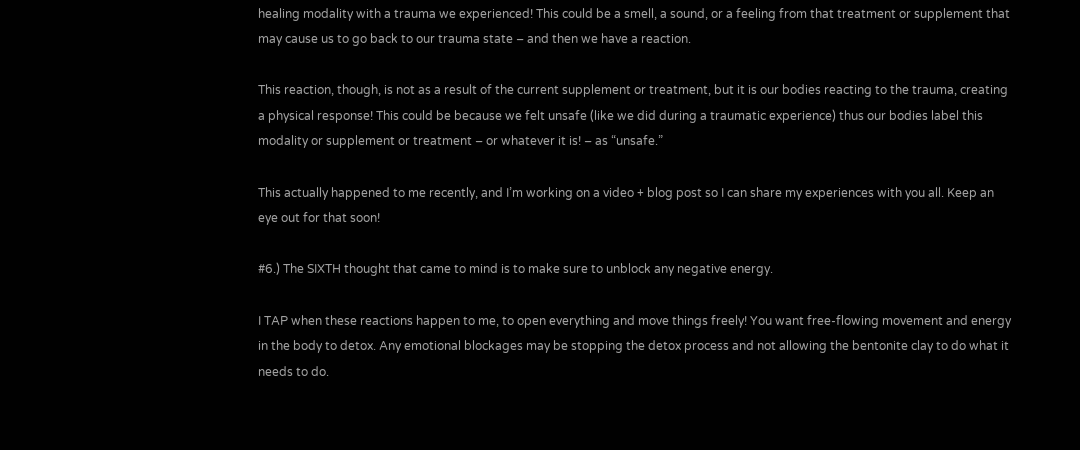healing modality with a trauma we experienced! This could be a smell, a sound, or a feeling from that treatment or supplement that may cause us to go back to our trauma state – and then we have a reaction.

This reaction, though, is not as a result of the current supplement or treatment, but it is our bodies reacting to the trauma, creating a physical response! This could be because we felt unsafe (like we did during a traumatic experience) thus our bodies label this modality or supplement or treatment – or whatever it is! – as “unsafe.”

This actually happened to me recently, and I’m working on a video + blog post so I can share my experiences with you all. Keep an eye out for that soon!

#6.) The SIXTH thought that came to mind is to make sure to unblock any negative energy.

I TAP when these reactions happen to me, to open everything and move things freely! You want free-flowing movement and energy in the body to detox. Any emotional blockages may be stopping the detox process and not allowing the bentonite clay to do what it needs to do.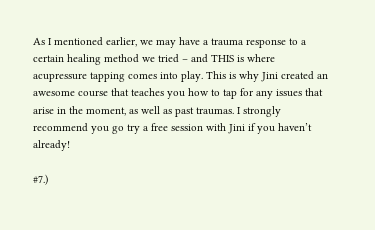As I mentioned earlier, we may have a trauma response to a certain healing method we tried – and THIS is where acupressure tapping comes into play. This is why Jini created an awesome course that teaches you how to tap for any issues that arise in the moment, as well as past traumas. I strongly recommend you go try a free session with Jini if you haven’t already!

#7.)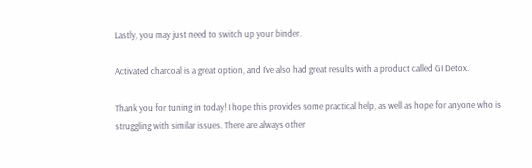Lastly, you may just need to switch up your binder.

Activated charcoal is a great option, and I’ve also had great results with a product called GI Detox.

Thank you for tuning in today! I hope this provides some practical help, as well as hope for anyone who is struggling with similar issues. There are always other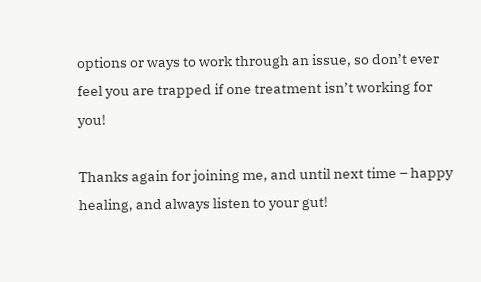options or ways to work through an issue, so don’t ever feel you are trapped if one treatment isn’t working for you!

Thanks again for joining me, and until next time – happy healing, and always listen to your gut!